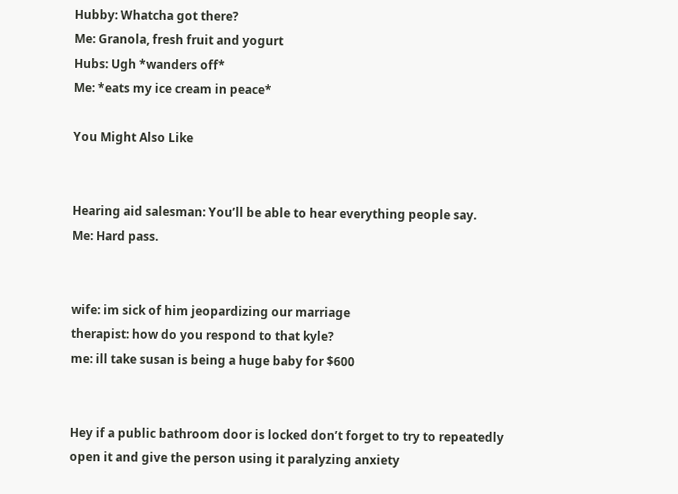Hubby: Whatcha got there?
Me: Granola, fresh fruit and yogurt
Hubs: Ugh *wanders off*
Me: *eats my ice cream in peace*

You Might Also Like


Hearing aid salesman: You’ll be able to hear everything people say.
Me: Hard pass.


wife: im sick of him jeopardizing our marriage
therapist: how do you respond to that kyle?
me: ill take susan is being a huge baby for $600


Hey if a public bathroom door is locked don’t forget to try to repeatedly open it and give the person using it paralyzing anxiety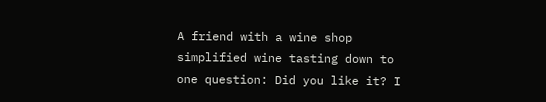A friend with a wine shop simplified wine tasting down to one question: Did you like it? I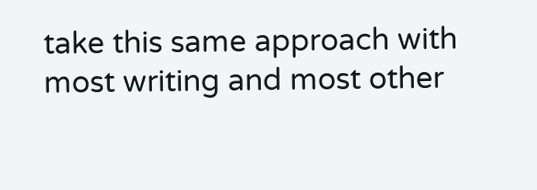take this same approach with most writing and most other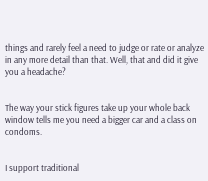things and rarely feel a need to judge or rate or analyze in any more detail than that. Well, that and did it give you a headache?


The way your stick figures take up your whole back window tells me you need a bigger car and a class on condoms.


I support traditional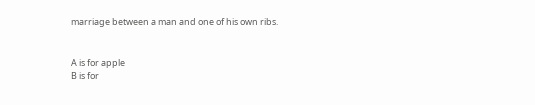marriage between a man and one of his own ribs.


A is for apple
B is for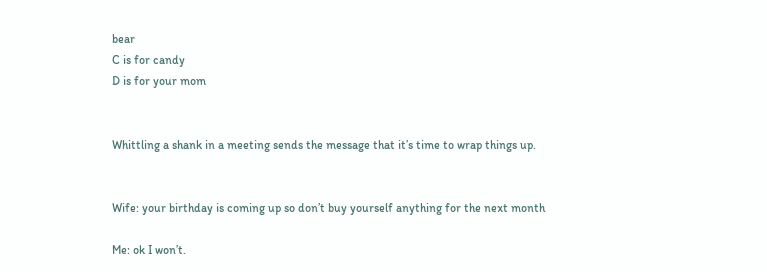bear
C is for candy
D is for your mom


Whittling a shank in a meeting sends the message that it’s time to wrap things up.


Wife: your birthday is coming up so don’t buy yourself anything for the next month

Me: ok I won’t.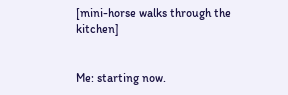[mini-horse walks through the kitchen]


Me: starting now.